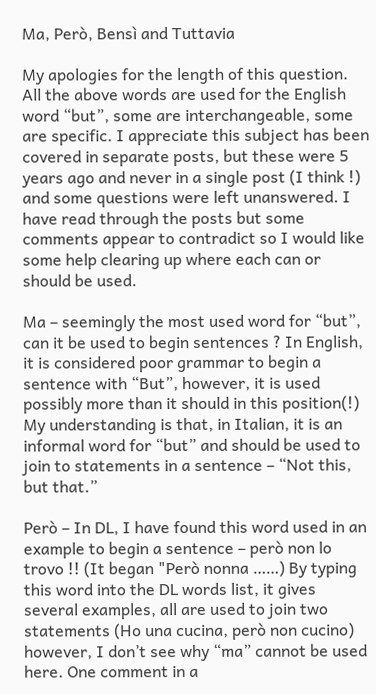Ma, Però, Bensì and Tuttavia

My apologies for the length of this question. All the above words are used for the English word “but”, some are interchangeable, some are specific. I appreciate this subject has been covered in separate posts, but these were 5 years ago and never in a single post (I think !) and some questions were left unanswered. I have read through the posts but some comments appear to contradict so I would like some help clearing up where each can or should be used.

Ma – seemingly the most used word for “but”, can it be used to begin sentences ? In English, it is considered poor grammar to begin a sentence with “But”, however, it is used possibly more than it should in this position(!) My understanding is that, in Italian, it is an informal word for “but” and should be used to join to statements in a sentence – “Not this, but that.”

Però – In DL, I have found this word used in an example to begin a sentence – però non lo trovo !! (It began "Però nonna ……) By typing this word into the DL words list, it gives several examples, all are used to join two statements (Ho una cucina, però non cucino) however, I don’t see why “ma” cannot be used here. One comment in a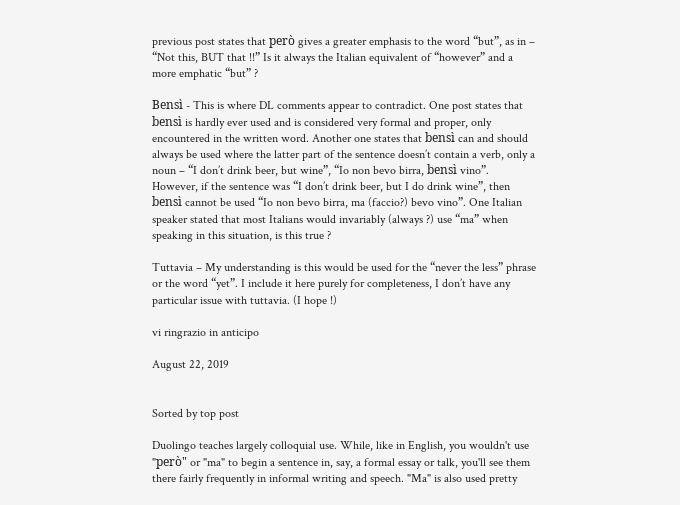previous post states that però gives a greater emphasis to the word “but”, as in – “Not this, BUT that !!” Is it always the Italian equivalent of “however” and a more emphatic “but” ?

Bensì - This is where DL comments appear to contradict. One post states that bensì is hardly ever used and is considered very formal and proper, only encountered in the written word. Another one states that bensì can and should always be used where the latter part of the sentence doesn’t contain a verb, only a noun – “I don’t drink beer, but wine”, “Io non bevo birra, bensì vino”. However, if the sentence was “I don’t drink beer, but I do drink wine”, then bensì cannot be used “Io non bevo birra, ma (faccio?) bevo vino”. One Italian speaker stated that most Italians would invariably (always ?) use “ma” when speaking in this situation, is this true ?

Tuttavia – My understanding is this would be used for the “never the less” phrase or the word “yet”. I include it here purely for completeness, I don’t have any particular issue with tuttavia. (I hope !)

vi ringrazio in anticipo

August 22, 2019


Sorted by top post

Duolingo teaches largely colloquial use. While, like in English, you wouldn't use "però" or "ma" to begin a sentence in, say, a formal essay or talk, you'll see them there fairly frequently in informal writing and speech. "Ma" is also used pretty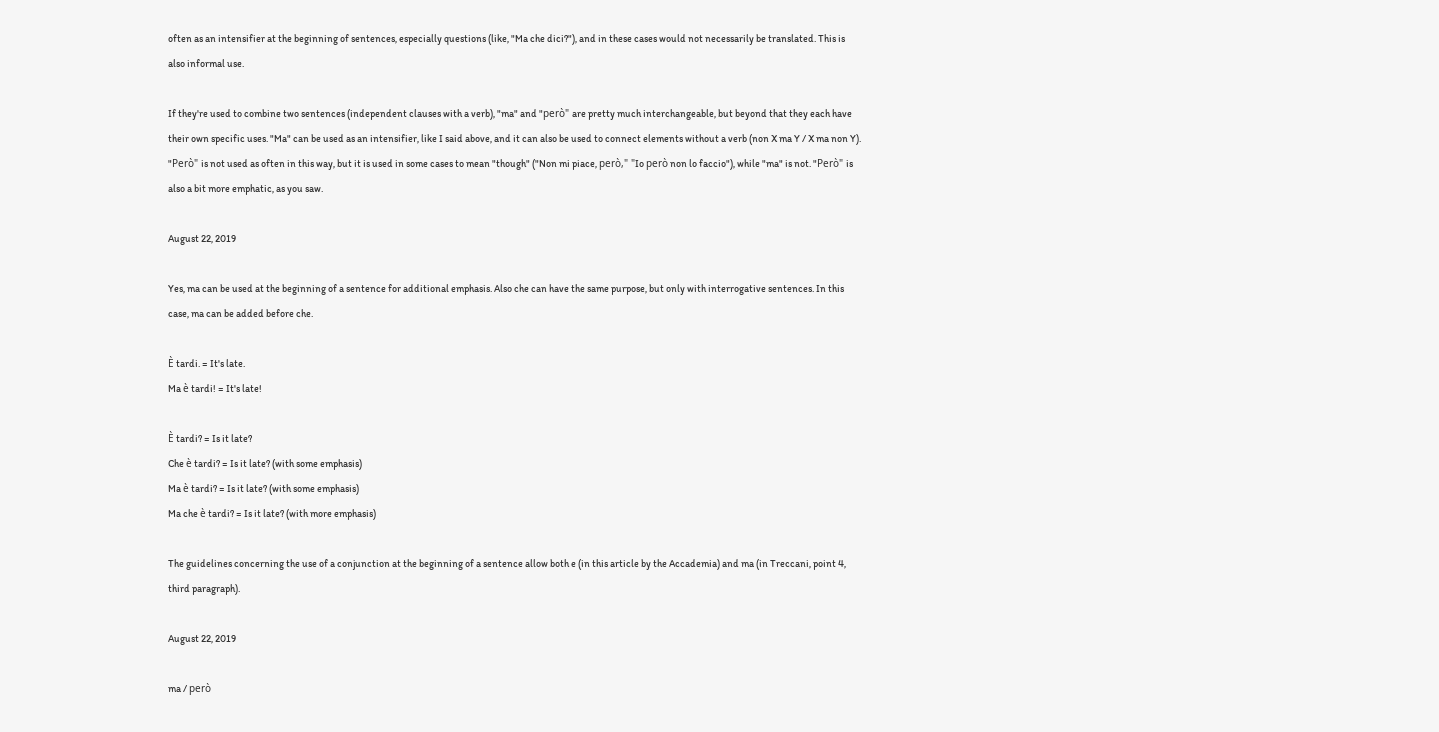often as an intensifier at the beginning of sentences, especially questions (like, "Ma che dici?"), and in these cases would not necessarily be translated. This is also informal use.

If they're used to combine two sentences (independent clauses with a verb), "ma" and "però" are pretty much interchangeable, but beyond that they each have their own specific uses. "Ma" can be used as an intensifier, like I said above, and it can also be used to connect elements without a verb (non X ma Y / X ma non Y). "Però" is not used as often in this way, but it is used in some cases to mean "though" ("Non mi piace, però," "Io però non lo faccio"), while "ma" is not. "Però" is also a bit more emphatic, as you saw.

August 22, 2019

Yes, ma can be used at the beginning of a sentence for additional emphasis. Also che can have the same purpose, but only with interrogative sentences. In this case, ma can be added before che.

È tardi. = It's late.
Ma è tardi! = It's late!

È tardi? = Is it late?
Che è tardi? = Is it late? (with some emphasis)
Ma è tardi? = Is it late? (with some emphasis)
Ma che è tardi? = Is it late? (with more emphasis)

The guidelines concerning the use of a conjunction at the beginning of a sentence allow both e (in this article by the Accademia) and ma (in Treccani, point 4, third paragraph).

August 22, 2019

ma / però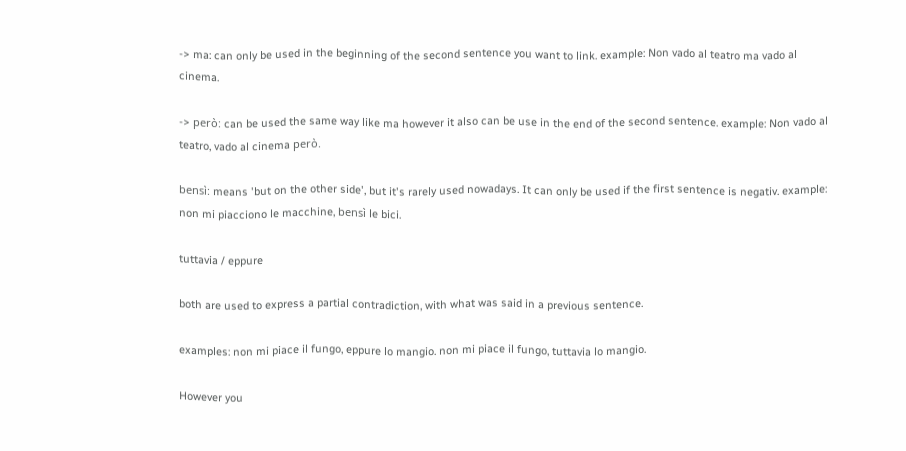-> ma: can only be used in the beginning of the second sentence you want to link. example: Non vado al teatro ma vado al cinema.

-> però: can be used the same way like ma however it also can be use in the end of the second sentence. example: Non vado al teatro, vado al cinema però.

bensì: means 'but on the other side', but it's rarely used nowadays. It can only be used if the first sentence is negativ. example: non mi piacciono le macchine, bensì le bici.

tuttavia / eppure

both are used to express a partial contradiction, with what was said in a previous sentence.

examples: non mi piace il fungo, eppure lo mangio. non mi piace il fungo, tuttavia lo mangio.

However you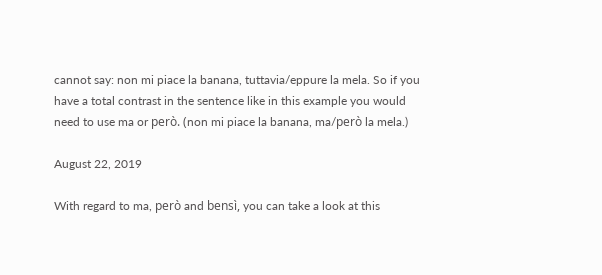cannot say: non mi piace la banana, tuttavia/eppure la mela. So if you have a total contrast in the sentence like in this example you would need to use ma or però. (non mi piace la banana, ma/però la mela.)

August 22, 2019

With regard to ma, però and bensì, you can take a look at this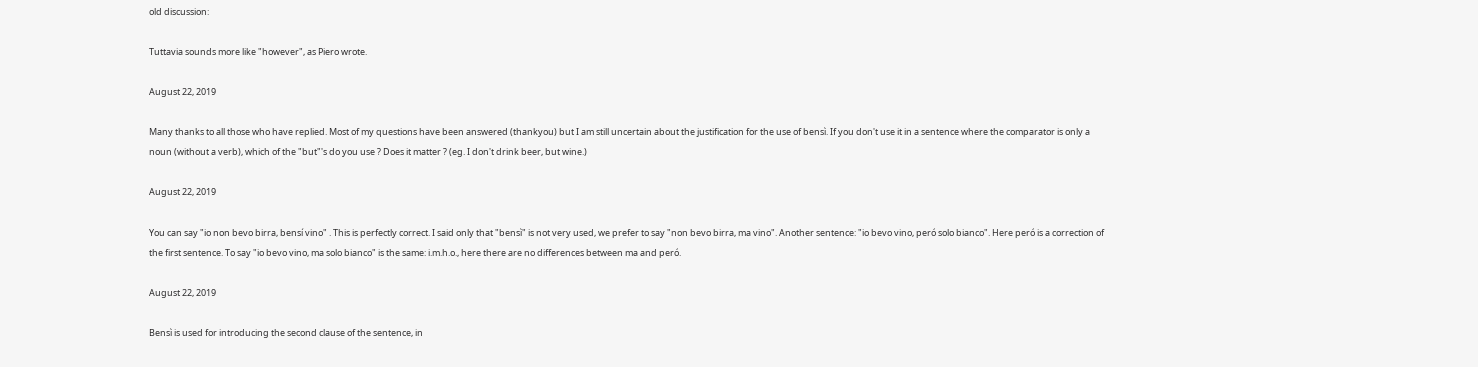old discussion:

Tuttavia sounds more like "however", as Piero wrote.

August 22, 2019

Many thanks to all those who have replied. Most of my questions have been answered (thankyou) but I am still uncertain about the justification for the use of bensì. If you don't use it in a sentence where the comparator is only a noun (without a verb), which of the "but"'s do you use ? Does it matter ? (eg. I don't drink beer, but wine.)

August 22, 2019

You can say "io non bevo birra, bensí vino" . This is perfectly correct. I said only that "bensì" is not very used, we prefer to say "non bevo birra, ma vino". Another sentence: "io bevo vino, peró solo bianco". Here peró is a correction of the first sentence. To say "io bevo vino, ma solo bianco" is the same: i.m.h.o., here there are no differences between ma and peró.

August 22, 2019

Bensì is used for introducing the second clause of the sentence, in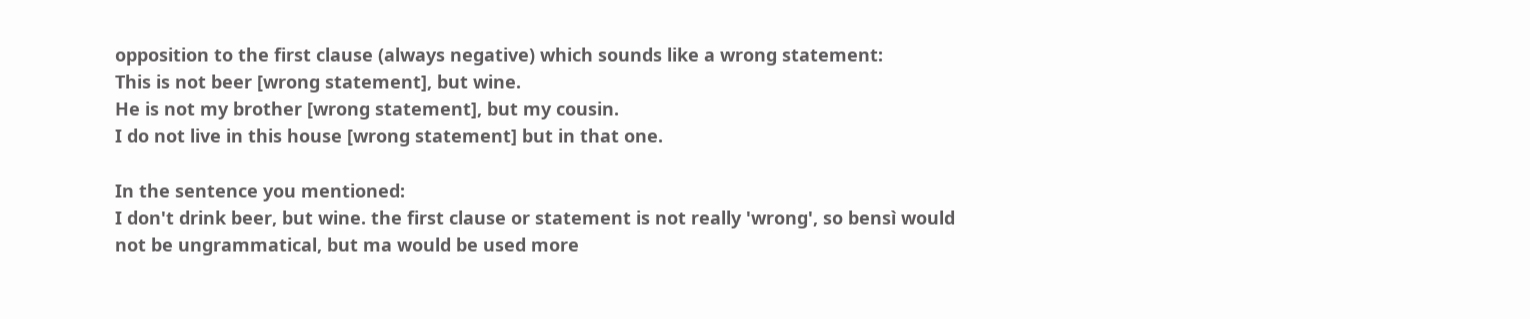opposition to the first clause (always negative) which sounds like a wrong statement:
This is not beer [wrong statement], but wine.
He is not my brother [wrong statement], but my cousin.
I do not live in this house [wrong statement] but in that one.

In the sentence you mentioned:
I don't drink beer, but wine. the first clause or statement is not really 'wrong', so bensì would not be ungrammatical, but ma would be used more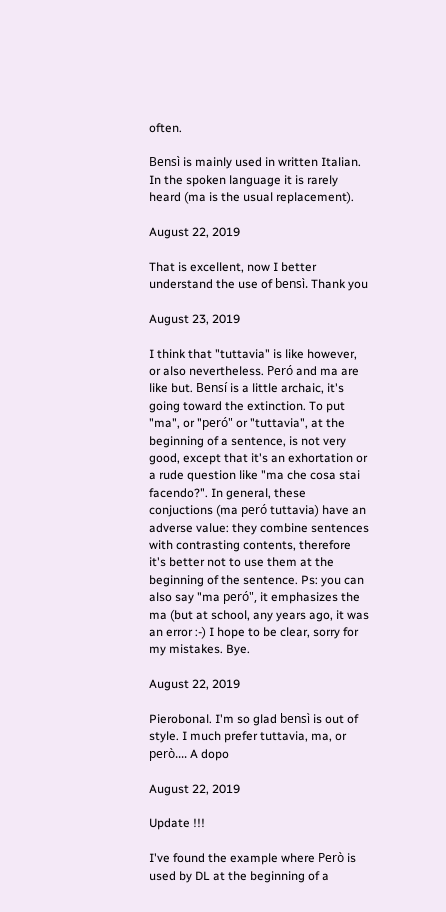often.

Bensì is mainly used in written Italian. In the spoken language it is rarely heard (ma is the usual replacement).

August 22, 2019

That is excellent, now I better understand the use of bensì. Thank you

August 23, 2019

I think that "tuttavia" is like however, or also nevertheless. Peró and ma are like but. Bensí is a little archaic, it's going toward the extinction. To put "ma", or "peró" or "tuttavia", at the beginning of a sentence, is not very good, except that it's an exhortation or a rude question like "ma che cosa stai facendo?". In general, these conjuctions (ma peró tuttavia) have an adverse value: they combine sentences with contrasting contents, therefore it's better not to use them at the beginning of the sentence. Ps: you can also say "ma peró", it emphasizes the ma (but at school, any years ago, it was an error :-) I hope to be clear, sorry for my mistakes. Bye.

August 22, 2019

Pierobonal. I'm so glad bensì is out of style. I much prefer tuttavia, ma, or però.... A dopo

August 22, 2019

Update !!!

I've found the example where Però is used by DL at the beginning of a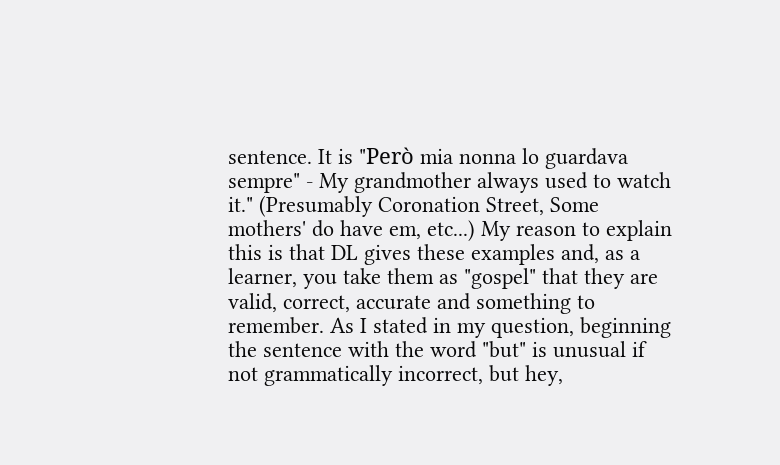sentence. It is "Però mia nonna lo guardava sempre" - My grandmother always used to watch it." (Presumably Coronation Street, Some mothers' do have em, etc...) My reason to explain this is that DL gives these examples and, as a learner, you take them as "gospel" that they are valid, correct, accurate and something to remember. As I stated in my question, beginning the sentence with the word "but" is unusual if not grammatically incorrect, but hey,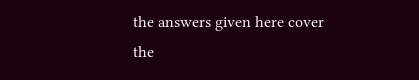the answers given here cover the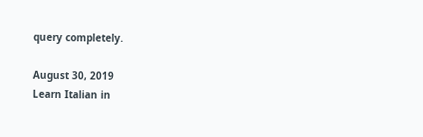query completely.

August 30, 2019
Learn Italian in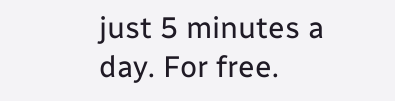just 5 minutes a day. For free.